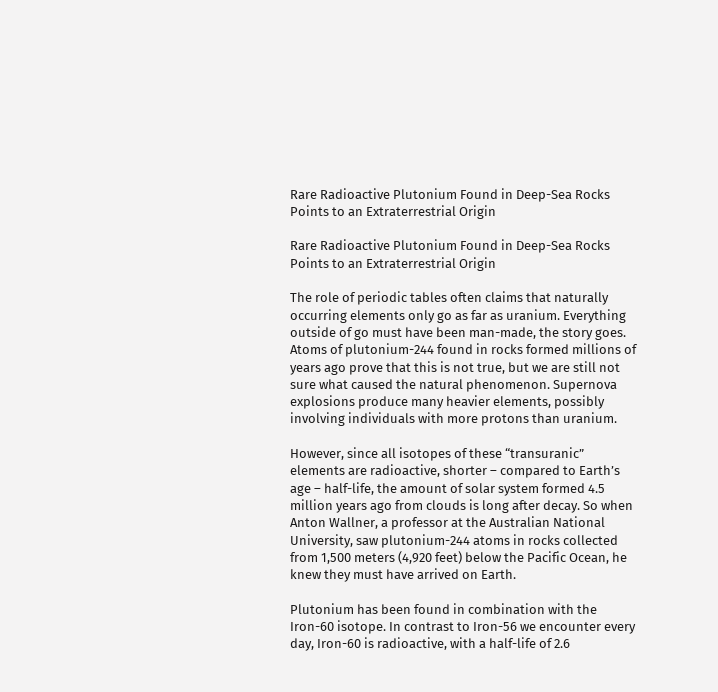Rare Radioactive Plutonium Found in Deep-Sea Rocks Points to an Extraterrestrial Origin

Rare Radioactive Plutonium Found in Deep-Sea Rocks Points to an Extraterrestrial Origin

The role of periodic tables often claims that naturally occurring elements only go as far as uranium. Everything outside of go must have been man-made, the story goes. Atoms of plutonium-244 found in rocks formed millions of years ago prove that this is not true, but we are still not sure what caused the natural phenomenon. Supernova explosions produce many heavier elements, possibly involving individuals with more protons than uranium.

However, since all isotopes of these “transuranic” elements are radioactive, shorter – compared to Earth’s age – half-life, the amount of solar system formed 4.5 million years ago from clouds is long after decay. So when Anton Wallner, a professor at the Australian National University, saw plutonium-244 atoms in rocks collected from 1,500 meters (4,920 feet) below the Pacific Ocean, he knew they must have arrived on Earth.

Plutonium has been found in combination with the Iron-60 isotope. In contrast to Iron-56 we encounter every day, Iron-60 is radioactive, with a half-life of 2.6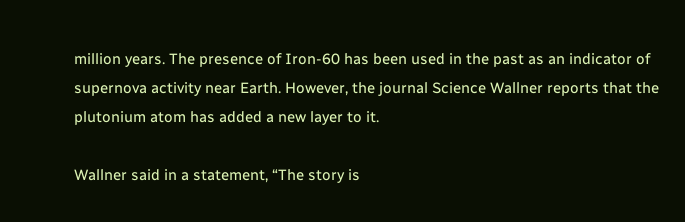million years. The presence of Iron-60 has been used in the past as an indicator of supernova activity near Earth. However, the journal Science Wallner reports that the plutonium atom has added a new layer to it.

Wallner said in a statement, “The story is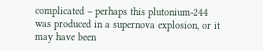complicated – perhaps this plutonium-244 was produced in a supernova explosion, or it may have been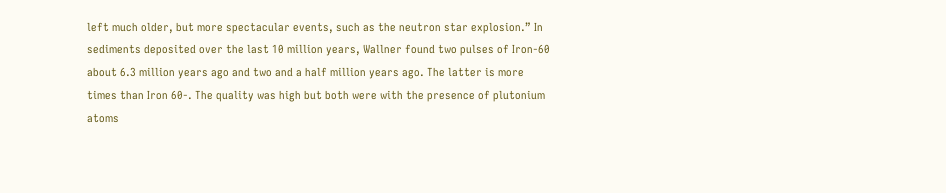left much older, but more spectacular events, such as the neutron star explosion.” In sediments deposited over the last 10 million years, Wallner found two pulses of Iron-60 about 6.3 million years ago and two and a half million years ago. The latter is more times than Iron 60-. The quality was high but both were with the presence of plutonium atoms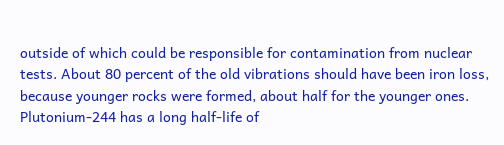outside of which could be responsible for contamination from nuclear tests. About 80 percent of the old vibrations should have been iron loss, because younger rocks were formed, about half for the younger ones. Plutonium-244 has a long half-life of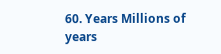60. Years Millions of years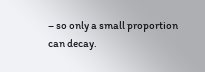– so only a small proportion can decay.